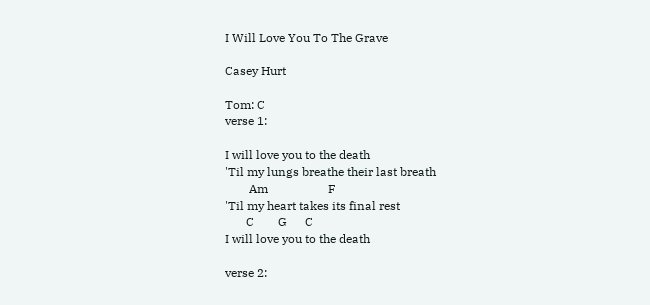I Will Love You To The Grave

Casey Hurt

Tom: C
verse 1:

I will love you to the death
'Til my lungs breathe their last breath
        Am                    F
'Til my heart takes its final rest
       C        G      C
I will love you to the death

verse 2: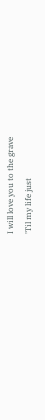I will love you to the grave
'Til my life just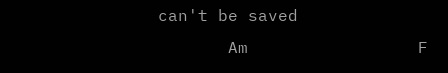can't be saved
       Am                 F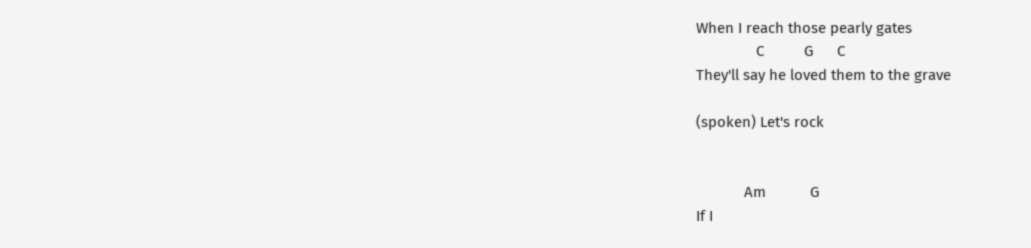When I reach those pearly gates
               C          G      C
They'll say he loved them to the grave

(spoken) Let's rock


            Am           G
If I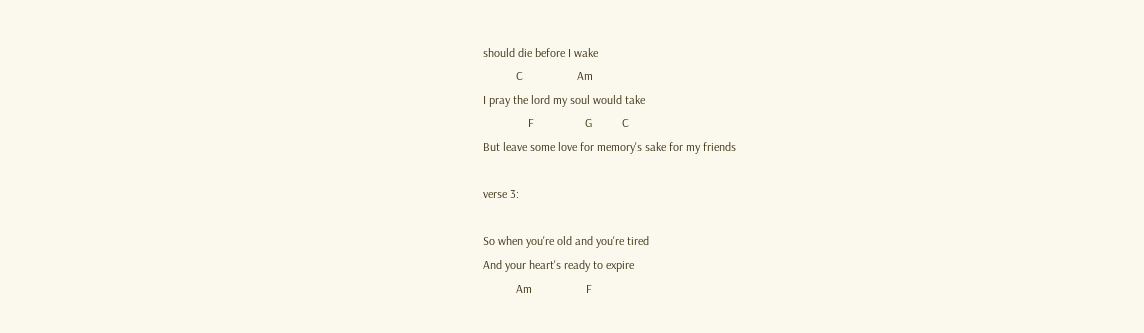should die before I wake
           C                  Am
I pray the lord my soul would take
               F                 G          C
But leave some love for memory's sake for my friends

verse 3:

So when you're old and you're tired
And your heart's ready to expire
           Am                  F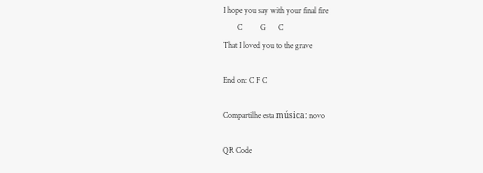I hope you say with your final fire
       C         G      C
That I loved you to the grave

End on: C F C

Compartilhe esta música: novo

QR Code